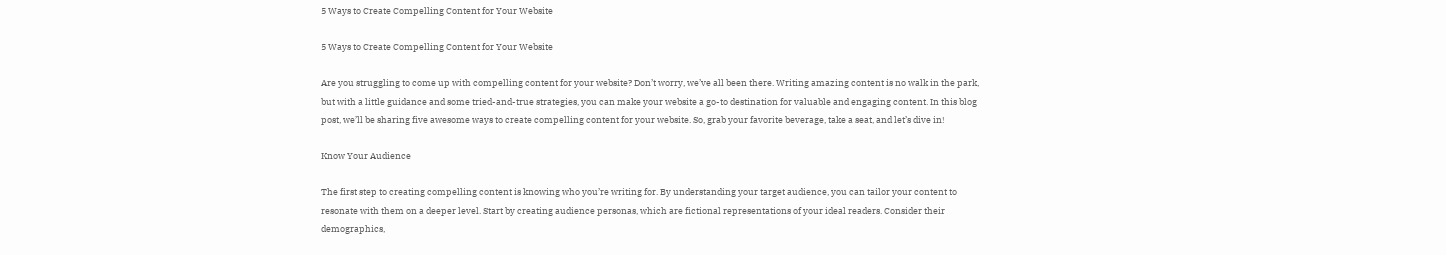5 Ways to Create Compelling Content for Your Website

5 Ways to Create Compelling Content for Your Website

Are you struggling to come up with compelling content for your website? Don’t worry, we’ve all been there. Writing amazing content is no walk in the park, but with a little guidance and some tried-and-true strategies, you can make your website a go-to destination for valuable and engaging content. In this blog post, we’ll be sharing five awesome ways to create compelling content for your website. So, grab your favorite beverage, take a seat, and let’s dive in!

Know Your Audience

The first step to creating compelling content is knowing who you’re writing for. By understanding your target audience, you can tailor your content to resonate with them on a deeper level. Start by creating audience personas, which are fictional representations of your ideal readers. Consider their demographics,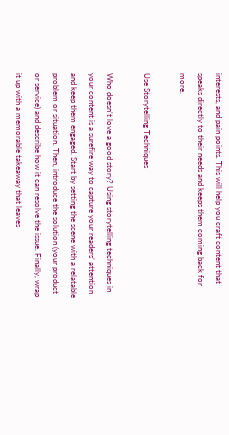interests, and pain points. This will help you craft content that speaks directly to their needs and keeps them coming back for more.

Use Storytelling Techniques

Who doesn’t love a good story? Using storytelling techniques in your content is a surefire way to capture your readers’ attention and keep them engaged. Start by setting the scene with a relatable problem or situation. Then, introduce the solution (your product or service) and describe how it can resolve the issue. Finally, wrap it up with a memorable takeaway that leaves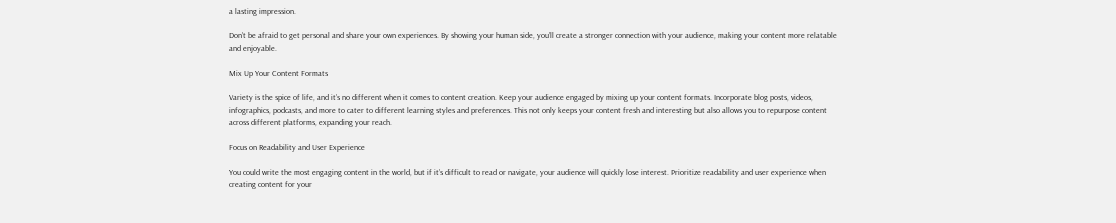a lasting impression.

Don’t be afraid to get personal and share your own experiences. By showing your human side, you’ll create a stronger connection with your audience, making your content more relatable and enjoyable.

Mix Up Your Content Formats

Variety is the spice of life, and it’s no different when it comes to content creation. Keep your audience engaged by mixing up your content formats. Incorporate blog posts, videos, infographics, podcasts, and more to cater to different learning styles and preferences. This not only keeps your content fresh and interesting but also allows you to repurpose content across different platforms, expanding your reach.

Focus on Readability and User Experience

You could write the most engaging content in the world, but if it’s difficult to read or navigate, your audience will quickly lose interest. Prioritize readability and user experience when creating content for your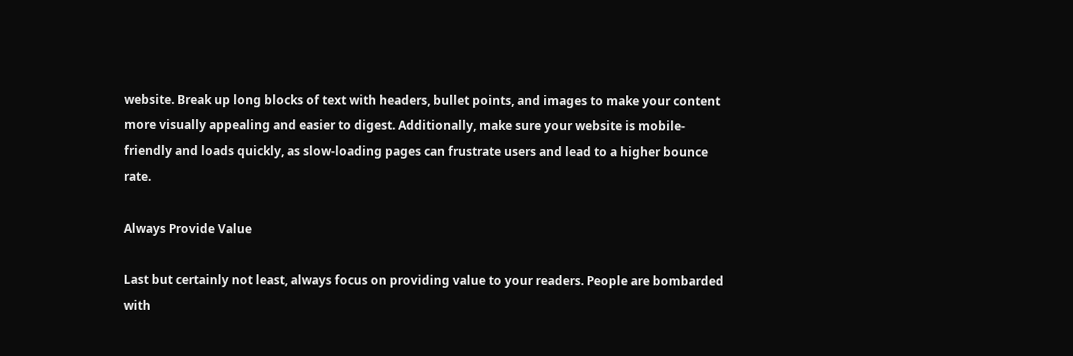website. Break up long blocks of text with headers, bullet points, and images to make your content more visually appealing and easier to digest. Additionally, make sure your website is mobile-friendly and loads quickly, as slow-loading pages can frustrate users and lead to a higher bounce rate.

Always Provide Value

Last but certainly not least, always focus on providing value to your readers. People are bombarded with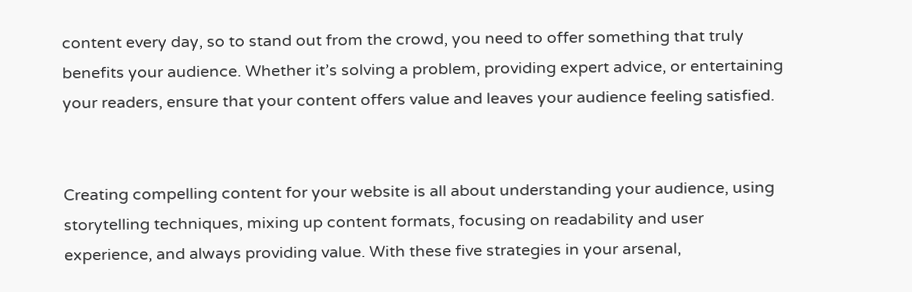content every day, so to stand out from the crowd, you need to offer something that truly benefits your audience. Whether it’s solving a problem, providing expert advice, or entertaining your readers, ensure that your content offers value and leaves your audience feeling satisfied.


Creating compelling content for your website is all about understanding your audience, using storytelling techniques, mixing up content formats, focusing on readability and user experience, and always providing value. With these five strategies in your arsenal,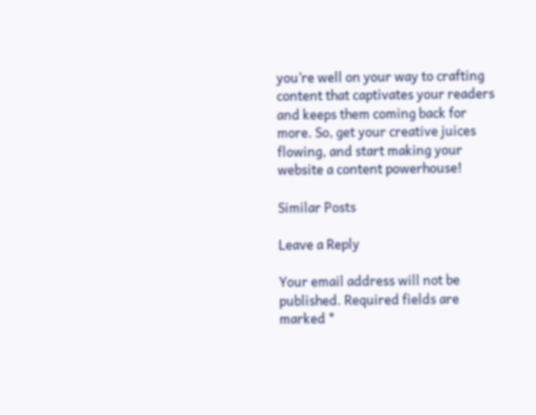you’re well on your way to crafting content that captivates your readers and keeps them coming back for more. So, get your creative juices flowing, and start making your website a content powerhouse!

Similar Posts

Leave a Reply

Your email address will not be published. Required fields are marked *